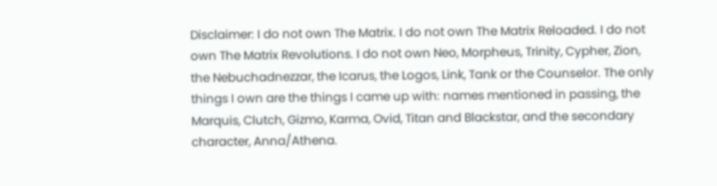Disclaimer: I do not own The Matrix. I do not own The Matrix Reloaded. I do not own The Matrix Revolutions. I do not own Neo, Morpheus, Trinity, Cypher, Zion, the Nebuchadnezzar, the Icarus, the Logos, Link, Tank or the Counselor. The only things I own are the things I came up with: names mentioned in passing, the Marquis, Clutch, Gizmo, Karma, Ovid, Titan and Blackstar, and the secondary character, Anna/Athena.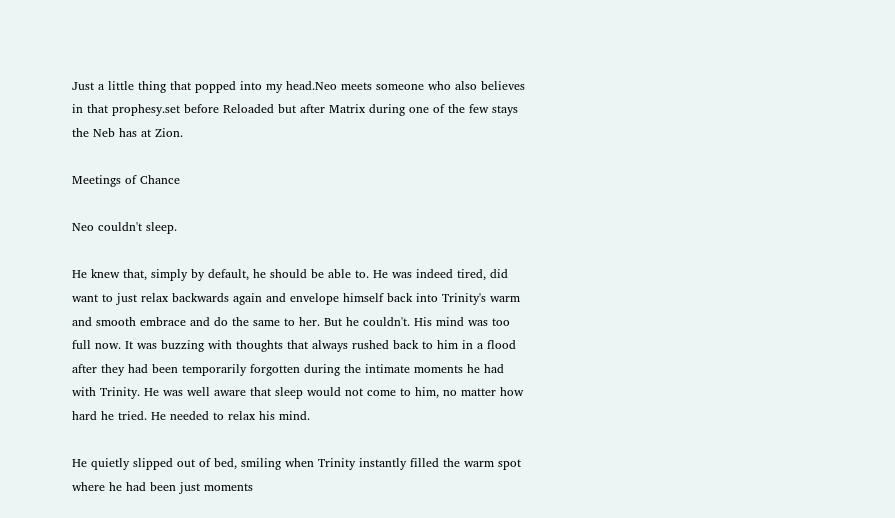Just a little thing that popped into my head.Neo meets someone who also believes in that prophesy.set before Reloaded but after Matrix during one of the few stays the Neb has at Zion.

Meetings of Chance

Neo couldn't sleep.

He knew that, simply by default, he should be able to. He was indeed tired, did want to just relax backwards again and envelope himself back into Trinity's warm and smooth embrace and do the same to her. But he couldn't. His mind was too full now. It was buzzing with thoughts that always rushed back to him in a flood after they had been temporarily forgotten during the intimate moments he had with Trinity. He was well aware that sleep would not come to him, no matter how hard he tried. He needed to relax his mind.

He quietly slipped out of bed, smiling when Trinity instantly filled the warm spot where he had been just moments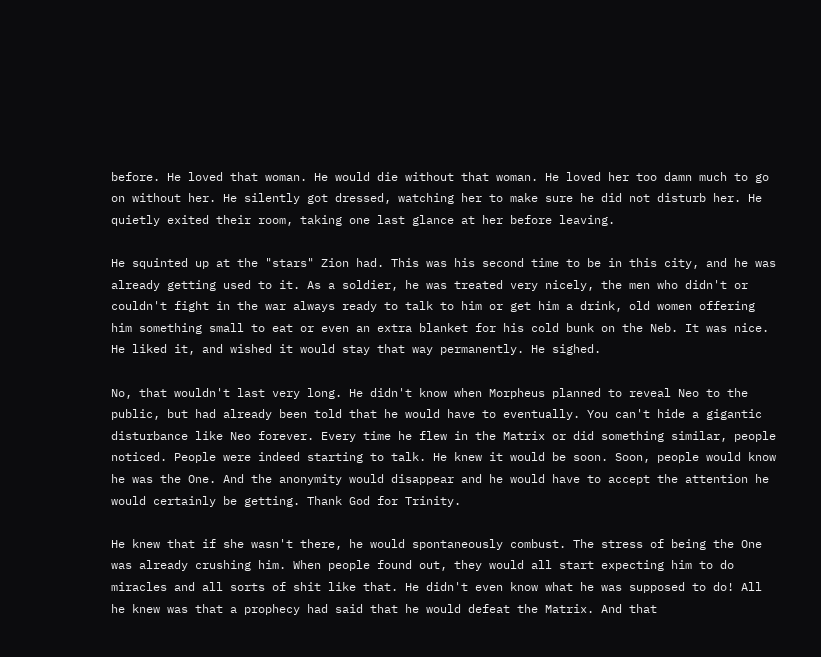before. He loved that woman. He would die without that woman. He loved her too damn much to go on without her. He silently got dressed, watching her to make sure he did not disturb her. He quietly exited their room, taking one last glance at her before leaving.

He squinted up at the "stars" Zion had. This was his second time to be in this city, and he was already getting used to it. As a soldier, he was treated very nicely, the men who didn't or couldn't fight in the war always ready to talk to him or get him a drink, old women offering him something small to eat or even an extra blanket for his cold bunk on the Neb. It was nice. He liked it, and wished it would stay that way permanently. He sighed.

No, that wouldn't last very long. He didn't know when Morpheus planned to reveal Neo to the public, but had already been told that he would have to eventually. You can't hide a gigantic disturbance like Neo forever. Every time he flew in the Matrix or did something similar, people noticed. People were indeed starting to talk. He knew it would be soon. Soon, people would know he was the One. And the anonymity would disappear and he would have to accept the attention he would certainly be getting. Thank God for Trinity.

He knew that if she wasn't there, he would spontaneously combust. The stress of being the One was already crushing him. When people found out, they would all start expecting him to do miracles and all sorts of shit like that. He didn't even know what he was supposed to do! All he knew was that a prophecy had said that he would defeat the Matrix. And that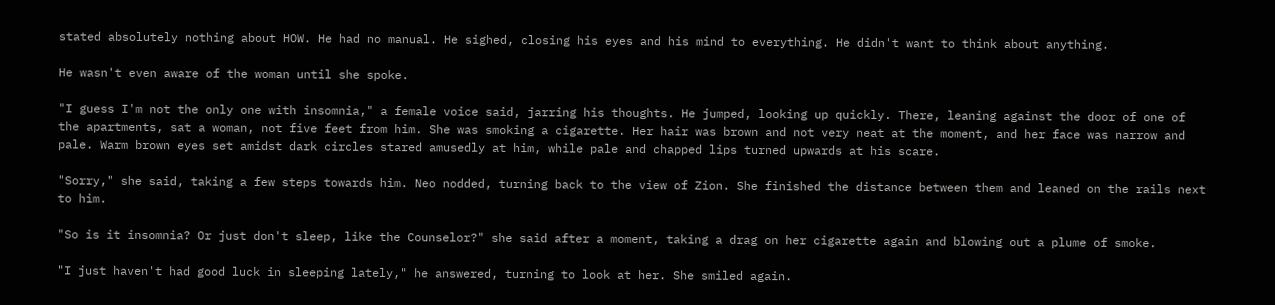stated absolutely nothing about HOW. He had no manual. He sighed, closing his eyes and his mind to everything. He didn't want to think about anything.

He wasn't even aware of the woman until she spoke.

"I guess I'm not the only one with insomnia," a female voice said, jarring his thoughts. He jumped, looking up quickly. There, leaning against the door of one of the apartments, sat a woman, not five feet from him. She was smoking a cigarette. Her hair was brown and not very neat at the moment, and her face was narrow and pale. Warm brown eyes set amidst dark circles stared amusedly at him, while pale and chapped lips turned upwards at his scare.

"Sorry," she said, taking a few steps towards him. Neo nodded, turning back to the view of Zion. She finished the distance between them and leaned on the rails next to him.

"So is it insomnia? Or just don't sleep, like the Counselor?" she said after a moment, taking a drag on her cigarette again and blowing out a plume of smoke.

"I just haven't had good luck in sleeping lately," he answered, turning to look at her. She smiled again.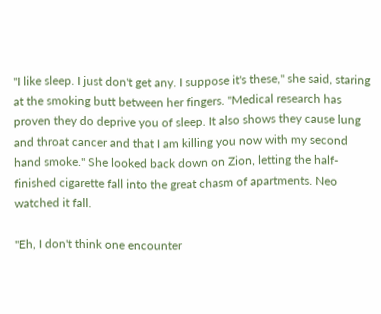"I like sleep. I just don't get any. I suppose it's these," she said, staring at the smoking butt between her fingers. "Medical research has proven they do deprive you of sleep. It also shows they cause lung and throat cancer and that I am killing you now with my second hand smoke." She looked back down on Zion, letting the half-finished cigarette fall into the great chasm of apartments. Neo watched it fall.

"Eh, I don't think one encounter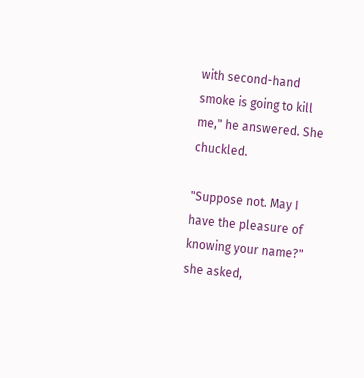with second-hand smoke is going to kill me," he answered. She chuckled.

"Suppose not. May I have the pleasure of knowing your name?" she asked,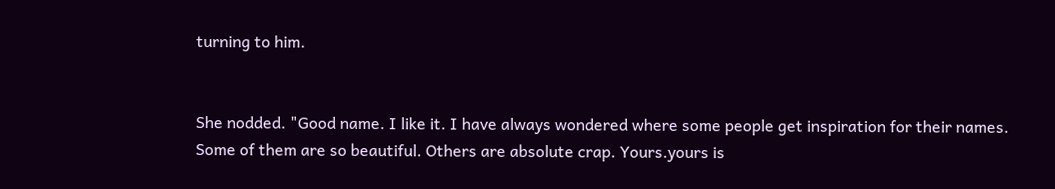turning to him.


She nodded. "Good name. I like it. I have always wondered where some people get inspiration for their names. Some of them are so beautiful. Others are absolute crap. Yours.yours is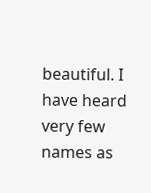beautiful. I have heard very few names as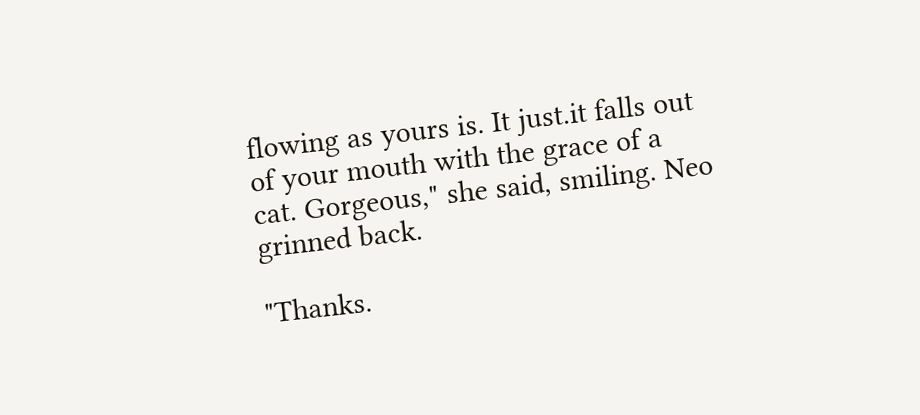flowing as yours is. It just.it falls out of your mouth with the grace of a cat. Gorgeous," she said, smiling. Neo grinned back.

"Thanks.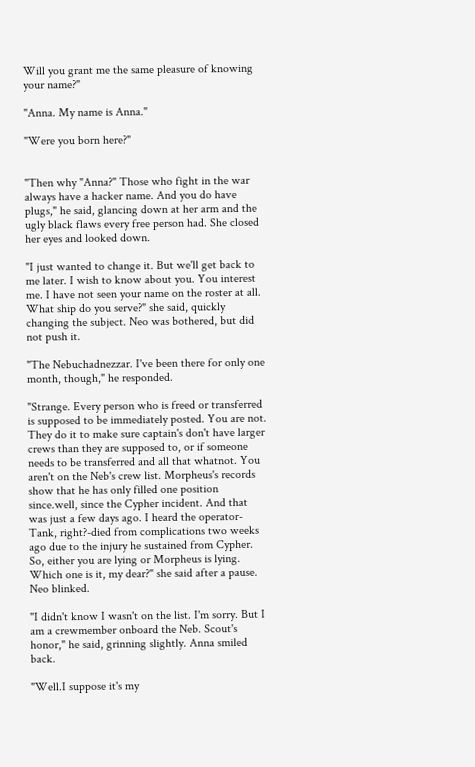Will you grant me the same pleasure of knowing your name?"

"Anna. My name is Anna."

"Were you born here?"


"Then why "Anna?" Those who fight in the war always have a hacker name. And you do have plugs," he said, glancing down at her arm and the ugly black flaws every free person had. She closed her eyes and looked down.

"I just wanted to change it. But we'll get back to me later. I wish to know about you. You interest me. I have not seen your name on the roster at all. What ship do you serve?" she said, quickly changing the subject. Neo was bothered, but did not push it.

"The Nebuchadnezzar. I've been there for only one month, though," he responded.

"Strange. Every person who is freed or transferred is supposed to be immediately posted. You are not. They do it to make sure captain's don't have larger crews than they are supposed to, or if someone needs to be transferred and all that whatnot. You aren't on the Neb's crew list. Morpheus's records show that he has only filled one position since.well, since the Cypher incident. And that was just a few days ago. I heard the operator-Tank, right?-died from complications two weeks ago due to the injury he sustained from Cypher. So, either you are lying or Morpheus is lying. Which one is it, my dear?" she said after a pause. Neo blinked.

"I didn't know I wasn't on the list. I'm sorry. But I am a crewmember onboard the Neb. Scout's honor," he said, grinning slightly. Anna smiled back.

"Well.I suppose it's my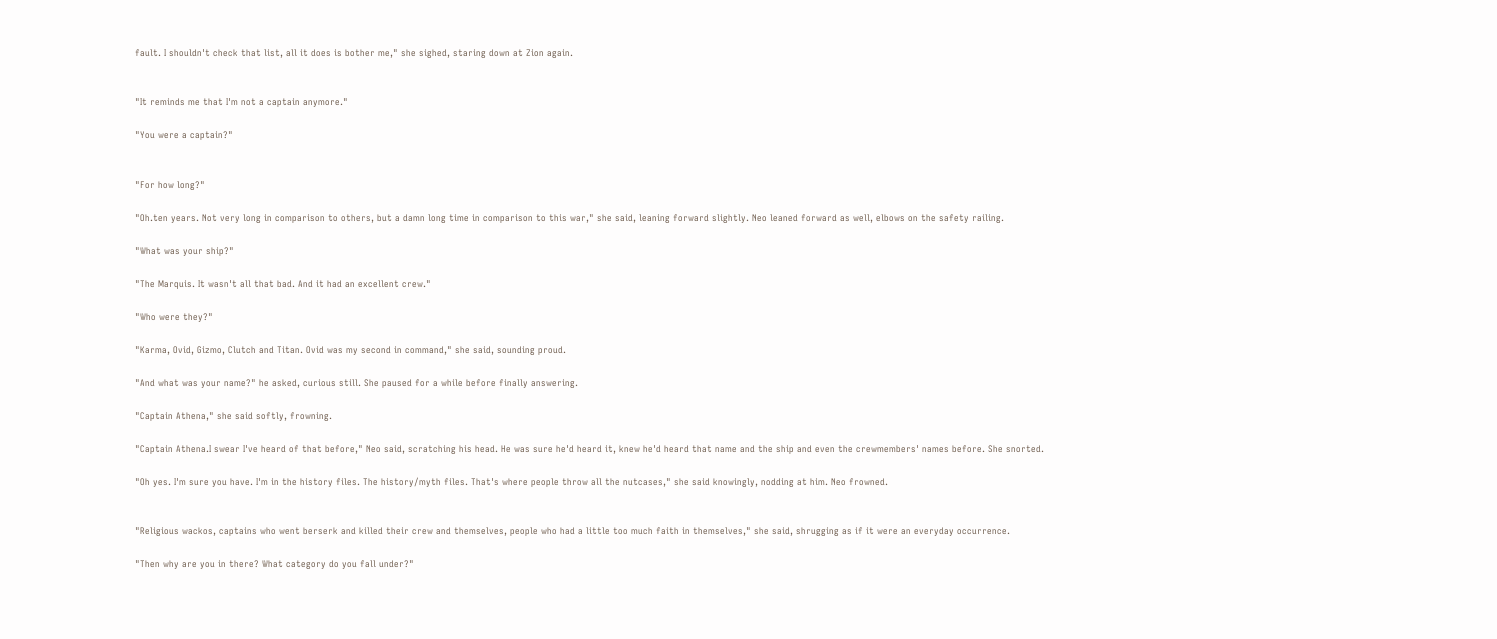fault. I shouldn't check that list, all it does is bother me," she sighed, staring down at Zion again.


"It reminds me that I'm not a captain anymore."

"You were a captain?"


"For how long?"

"Oh.ten years. Not very long in comparison to others, but a damn long time in comparison to this war," she said, leaning forward slightly. Neo leaned forward as well, elbows on the safety railing.

"What was your ship?"

"The Marquis. It wasn't all that bad. And it had an excellent crew."

"Who were they?"

"Karma, Ovid, Gizmo, Clutch and Titan. Ovid was my second in command," she said, sounding proud.

"And what was your name?" he asked, curious still. She paused for a while before finally answering.

"Captain Athena," she said softly, frowning.

"Captain Athena.I swear I've heard of that before," Neo said, scratching his head. He was sure he'd heard it, knew he'd heard that name and the ship and even the crewmembers' names before. She snorted.

"Oh yes. I'm sure you have. I'm in the history files. The history/myth files. That's where people throw all the nutcases," she said knowingly, nodding at him. Neo frowned.


"Religious wackos, captains who went berserk and killed their crew and themselves, people who had a little too much faith in themselves," she said, shrugging as if it were an everyday occurrence.

"Then why are you in there? What category do you fall under?"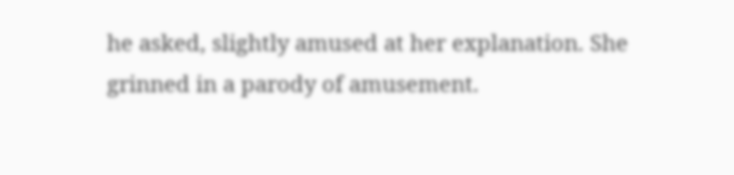he asked, slightly amused at her explanation. She grinned in a parody of amusement.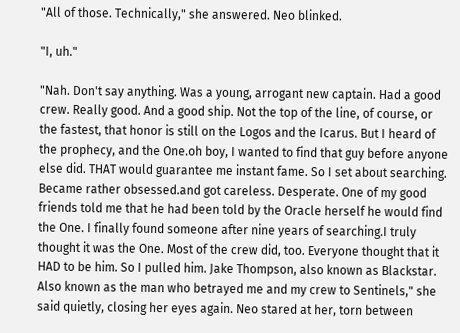"All of those. Technically," she answered. Neo blinked.

"I, uh."

"Nah. Don't say anything. Was a young, arrogant new captain. Had a good crew. Really good. And a good ship. Not the top of the line, of course, or the fastest, that honor is still on the Logos and the Icarus. But I heard of the prophecy, and the One.oh boy, I wanted to find that guy before anyone else did. THAT would guarantee me instant fame. So I set about searching. Became rather obsessed.and got careless. Desperate. One of my good friends told me that he had been told by the Oracle herself he would find the One. I finally found someone after nine years of searching.I truly thought it was the One. Most of the crew did, too. Everyone thought that it HAD to be him. So I pulled him. Jake Thompson, also known as Blackstar. Also known as the man who betrayed me and my crew to Sentinels," she said quietly, closing her eyes again. Neo stared at her, torn between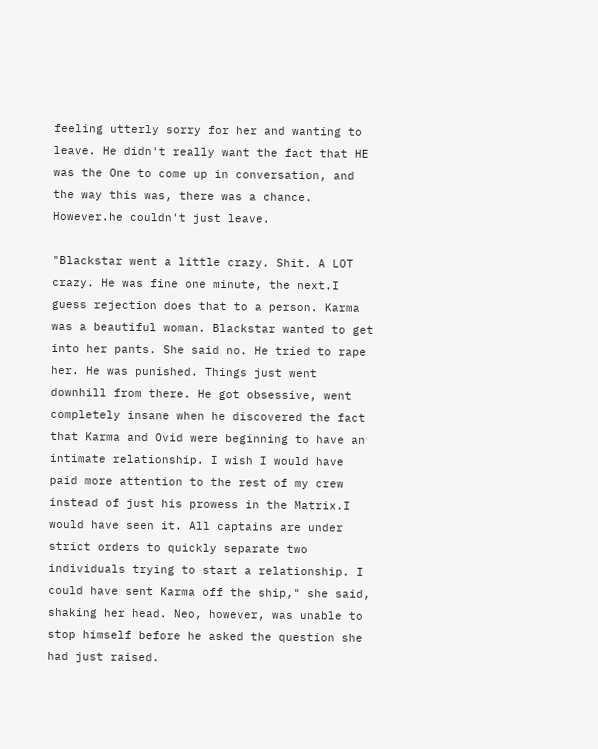feeling utterly sorry for her and wanting to leave. He didn't really want the fact that HE was the One to come up in conversation, and the way this was, there was a chance. However.he couldn't just leave.

"Blackstar went a little crazy. Shit. A LOT crazy. He was fine one minute, the next.I guess rejection does that to a person. Karma was a beautiful woman. Blackstar wanted to get into her pants. She said no. He tried to rape her. He was punished. Things just went downhill from there. He got obsessive, went completely insane when he discovered the fact that Karma and Ovid were beginning to have an intimate relationship. I wish I would have paid more attention to the rest of my crew instead of just his prowess in the Matrix.I would have seen it. All captains are under strict orders to quickly separate two individuals trying to start a relationship. I could have sent Karma off the ship," she said, shaking her head. Neo, however, was unable to stop himself before he asked the question she had just raised.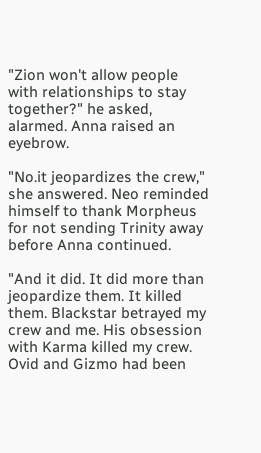"Zion won't allow people with relationships to stay together?" he asked, alarmed. Anna raised an eyebrow.

"No.it jeopardizes the crew," she answered. Neo reminded himself to thank Morpheus for not sending Trinity away before Anna continued.

"And it did. It did more than jeopardize them. It killed them. Blackstar betrayed my crew and me. His obsession with Karma killed my crew. Ovid and Gizmo had been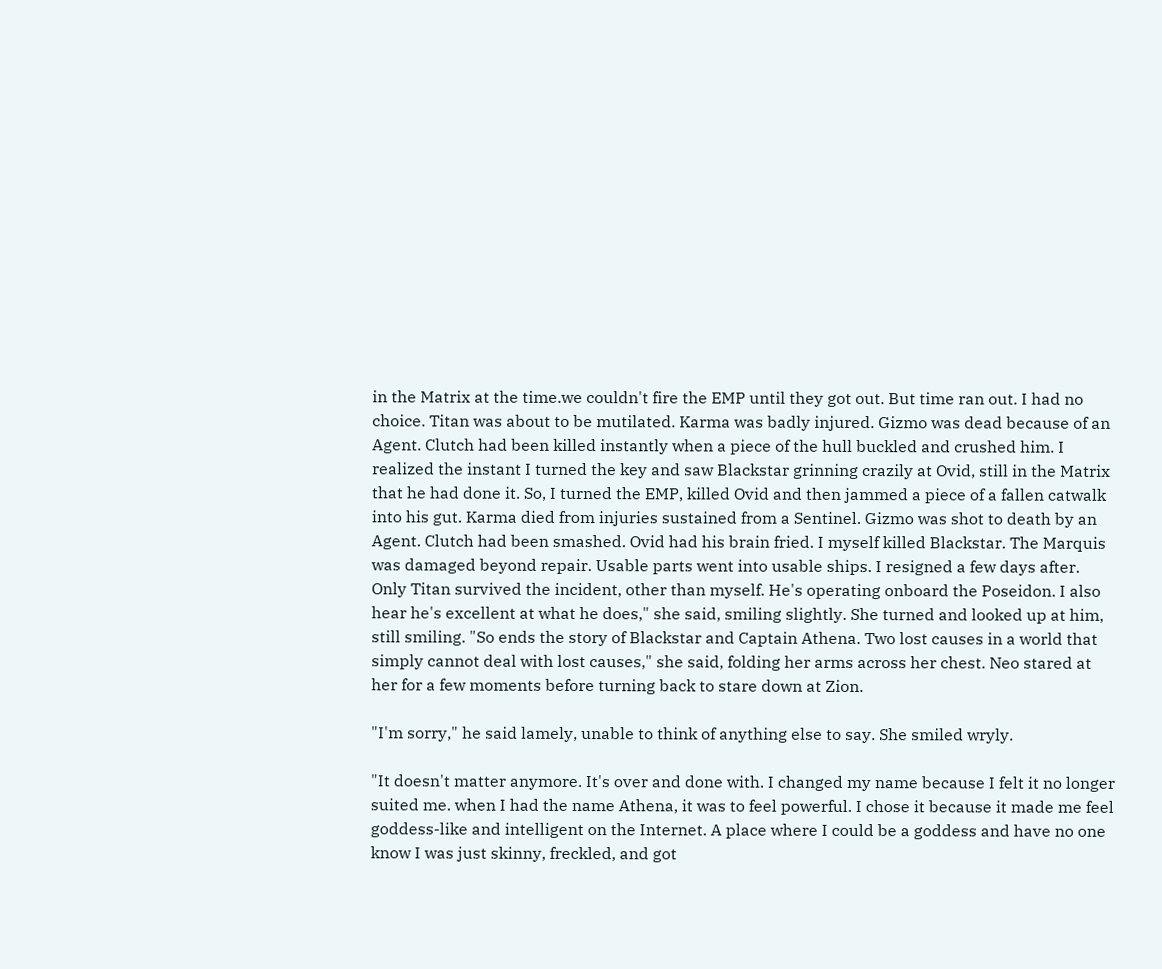in the Matrix at the time.we couldn't fire the EMP until they got out. But time ran out. I had no choice. Titan was about to be mutilated. Karma was badly injured. Gizmo was dead because of an Agent. Clutch had been killed instantly when a piece of the hull buckled and crushed him. I realized the instant I turned the key and saw Blackstar grinning crazily at Ovid, still in the Matrix that he had done it. So, I turned the EMP, killed Ovid and then jammed a piece of a fallen catwalk into his gut. Karma died from injuries sustained from a Sentinel. Gizmo was shot to death by an Agent. Clutch had been smashed. Ovid had his brain fried. I myself killed Blackstar. The Marquis was damaged beyond repair. Usable parts went into usable ships. I resigned a few days after. Only Titan survived the incident, other than myself. He's operating onboard the Poseidon. I also hear he's excellent at what he does," she said, smiling slightly. She turned and looked up at him, still smiling. "So ends the story of Blackstar and Captain Athena. Two lost causes in a world that simply cannot deal with lost causes," she said, folding her arms across her chest. Neo stared at her for a few moments before turning back to stare down at Zion.

"I'm sorry," he said lamely, unable to think of anything else to say. She smiled wryly.

"It doesn't matter anymore. It's over and done with. I changed my name because I felt it no longer suited me. when I had the name Athena, it was to feel powerful. I chose it because it made me feel goddess-like and intelligent on the Internet. A place where I could be a goddess and have no one know I was just skinny, freckled, and got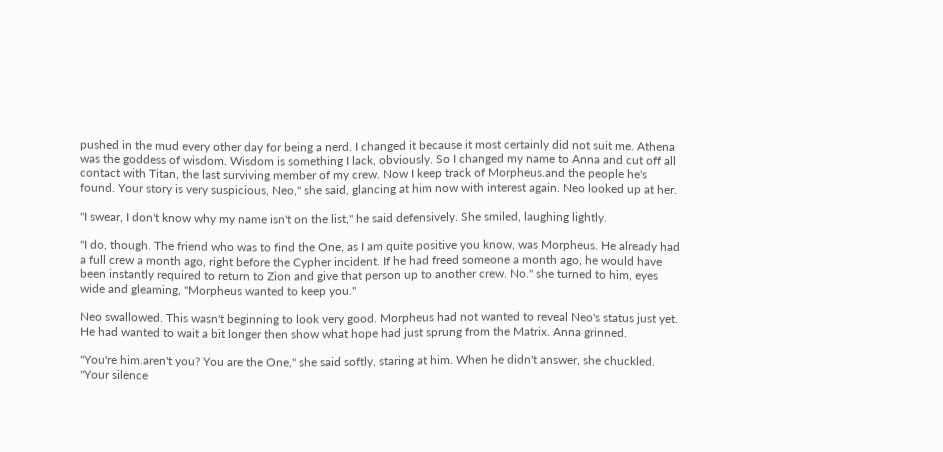pushed in the mud every other day for being a nerd. I changed it because it most certainly did not suit me. Athena was the goddess of wisdom. Wisdom is something I lack, obviously. So I changed my name to Anna and cut off all contact with Titan, the last surviving member of my crew. Now I keep track of Morpheus.and the people he's found. Your story is very suspicious, Neo," she said, glancing at him now with interest again. Neo looked up at her.

"I swear, I don't know why my name isn't on the list," he said defensively. She smiled, laughing lightly.

"I do, though. The friend who was to find the One, as I am quite positive you know, was Morpheus. He already had a full crew a month ago, right before the Cypher incident. If he had freed someone a month ago, he would have been instantly required to return to Zion and give that person up to another crew. No." she turned to him, eyes wide and gleaming, "Morpheus wanted to keep you."

Neo swallowed. This wasn't beginning to look very good. Morpheus had not wanted to reveal Neo's status just yet. He had wanted to wait a bit longer then show what hope had just sprung from the Matrix. Anna grinned.

"You're him.aren't you? You are the One," she said softly, staring at him. When he didn't answer, she chuckled. "Your silence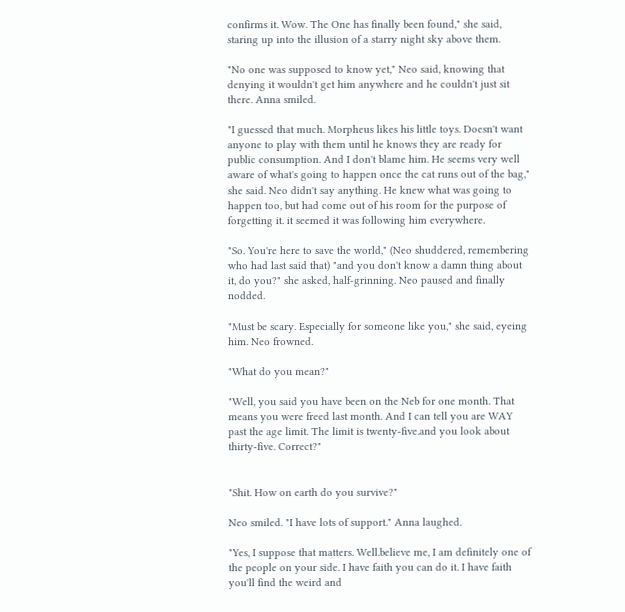confirms it. Wow. The One has finally been found," she said, staring up into the illusion of a starry night sky above them.

"No one was supposed to know yet," Neo said, knowing that denying it wouldn't get him anywhere and he couldn't just sit there. Anna smiled.

"I guessed that much. Morpheus likes his little toys. Doesn't want anyone to play with them until he knows they are ready for public consumption. And I don't blame him. He seems very well aware of what's going to happen once the cat runs out of the bag," she said. Neo didn't say anything. He knew what was going to happen too, but had come out of his room for the purpose of forgetting it. it seemed it was following him everywhere.

"So. You're here to save the world," (Neo shuddered, remembering who had last said that) "and you don't know a damn thing about it, do you?" she asked, half-grinning. Neo paused and finally nodded.

"Must be scary. Especially for someone like you," she said, eyeing him. Neo frowned.

"What do you mean?"

"Well, you said you have been on the Neb for one month. That means you were freed last month. And I can tell you are WAY past the age limit. The limit is twenty-five.and you look about thirty-five. Correct?"


"Shit. How on earth do you survive?"

Neo smiled. "I have lots of support." Anna laughed.

"Yes, I suppose that matters. Well.believe me, I am definitely one of the people on your side. I have faith you can do it. I have faith you'll find the weird and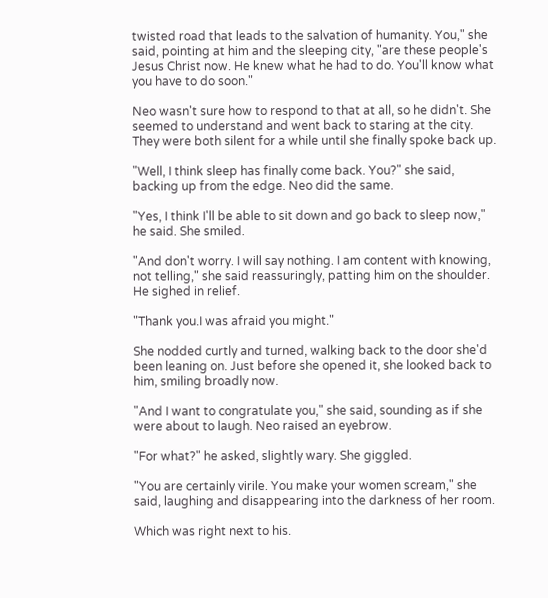twisted road that leads to the salvation of humanity. You," she said, pointing at him and the sleeping city, "are these people's Jesus Christ now. He knew what he had to do. You'll know what you have to do soon."

Neo wasn't sure how to respond to that at all, so he didn't. She seemed to understand and went back to staring at the city. They were both silent for a while until she finally spoke back up.

"Well, I think sleep has finally come back. You?" she said, backing up from the edge. Neo did the same.

"Yes, I think I'll be able to sit down and go back to sleep now," he said. She smiled.

"And don't worry. I will say nothing. I am content with knowing, not telling," she said reassuringly, patting him on the shoulder. He sighed in relief.

"Thank you.I was afraid you might."

She nodded curtly and turned, walking back to the door she'd been leaning on. Just before she opened it, she looked back to him, smiling broadly now.

"And I want to congratulate you," she said, sounding as if she were about to laugh. Neo raised an eyebrow.

"For what?" he asked, slightly wary. She giggled.

"You are certainly virile. You make your women scream," she said, laughing and disappearing into the darkness of her room.

Which was right next to his.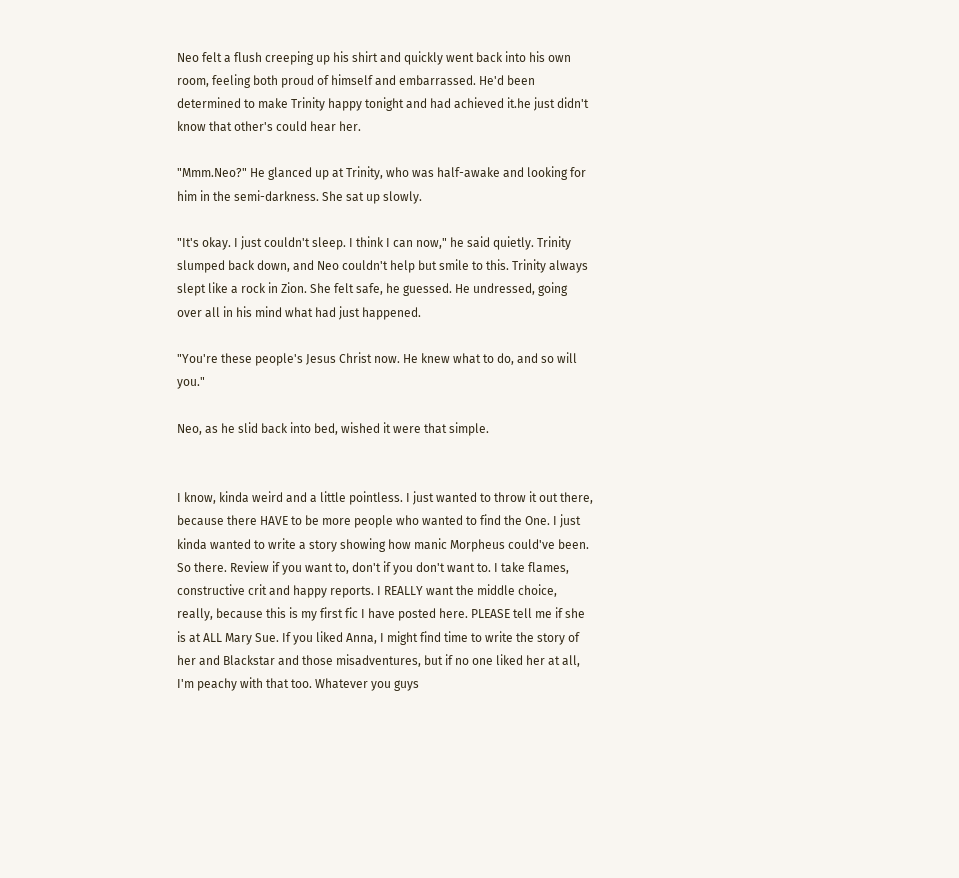Neo felt a flush creeping up his shirt and quickly went back into his own room, feeling both proud of himself and embarrassed. He'd been determined to make Trinity happy tonight and had achieved it.he just didn't know that other's could hear her.

"Mmm.Neo?" He glanced up at Trinity, who was half-awake and looking for him in the semi-darkness. She sat up slowly.

"It's okay. I just couldn't sleep. I think I can now," he said quietly. Trinity slumped back down, and Neo couldn't help but smile to this. Trinity always slept like a rock in Zion. She felt safe, he guessed. He undressed, going over all in his mind what had just happened.

"You're these people's Jesus Christ now. He knew what to do, and so will you."

Neo, as he slid back into bed, wished it were that simple.


I know, kinda weird and a little pointless. I just wanted to throw it out there, because there HAVE to be more people who wanted to find the One. I just kinda wanted to write a story showing how manic Morpheus could've been. So there. Review if you want to, don't if you don't want to. I take flames, constructive crit and happy reports. I REALLY want the middle choice, really, because this is my first fic I have posted here. PLEASE tell me if she is at ALL Mary Sue. If you liked Anna, I might find time to write the story of her and Blackstar and those misadventures, but if no one liked her at all, I'm peachy with that too. Whatever you guys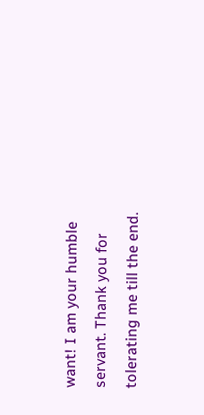want! I am your humble servant. Thank you for tolerating me till the end.